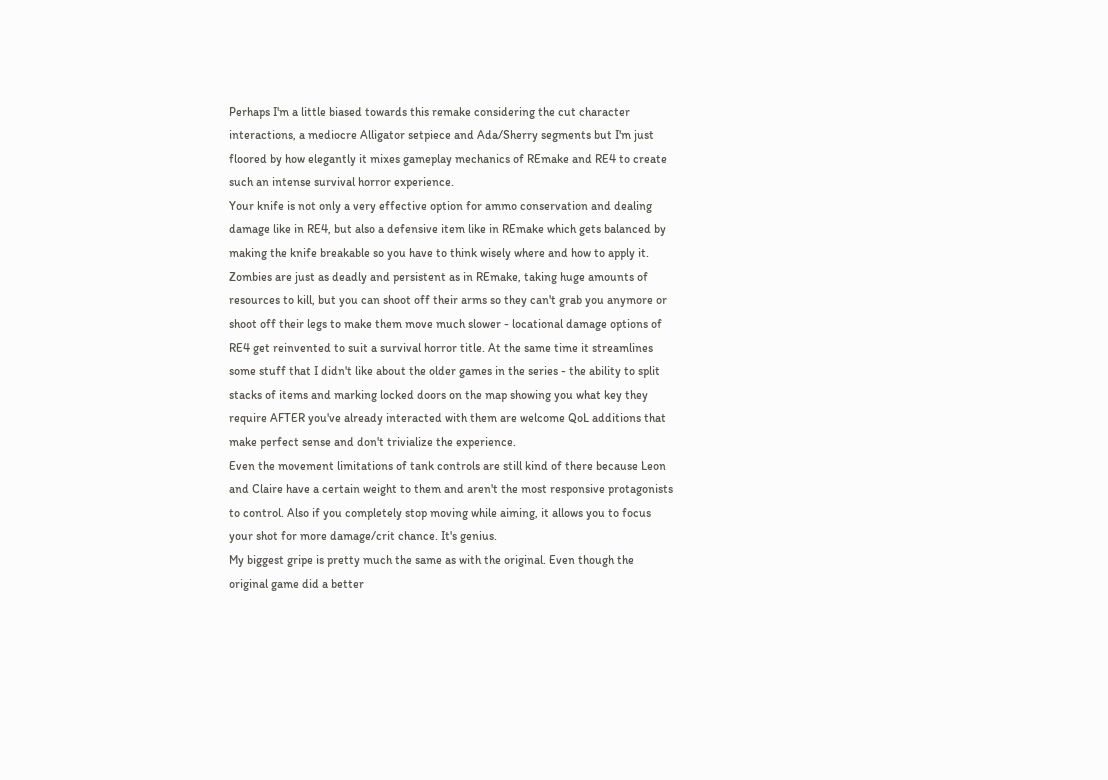Perhaps I'm a little biased towards this remake considering the cut character interactions, a mediocre Alligator setpiece and Ada/Sherry segments but I'm just floored by how elegantly it mixes gameplay mechanics of REmake and RE4 to create such an intense survival horror experience.
Your knife is not only a very effective option for ammo conservation and dealing damage like in RE4, but also a defensive item like in REmake which gets balanced by making the knife breakable so you have to think wisely where and how to apply it.
Zombies are just as deadly and persistent as in REmake, taking huge amounts of resources to kill, but you can shoot off their arms so they can't grab you anymore or shoot off their legs to make them move much slower - locational damage options of RE4 get reinvented to suit a survival horror title. At the same time it streamlines some stuff that I didn't like about the older games in the series - the ability to split stacks of items and marking locked doors on the map showing you what key they require AFTER you've already interacted with them are welcome QoL additions that make perfect sense and don't trivialize the experience.
Even the movement limitations of tank controls are still kind of there because Leon and Claire have a certain weight to them and aren't the most responsive protagonists to control. Also if you completely stop moving while aiming, it allows you to focus your shot for more damage/crit chance. It's genius.
My biggest gripe is pretty much the same as with the original. Even though the original game did a better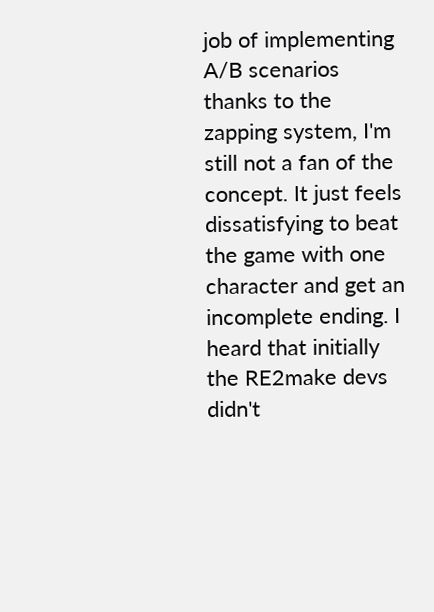job of implementing A/B scenarios thanks to the zapping system, I'm still not a fan of the concept. It just feels dissatisfying to beat the game with one character and get an incomplete ending. I heard that initially the RE2make devs didn't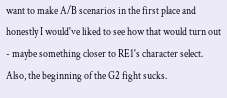want to make A/B scenarios in the first place and honestly I would've liked to see how that would turn out - maybe something closer to RE1's character select.
Also, the beginning of the G2 fight sucks.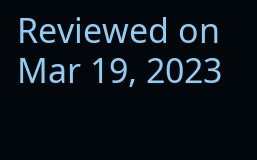Reviewed on Mar 19, 2023